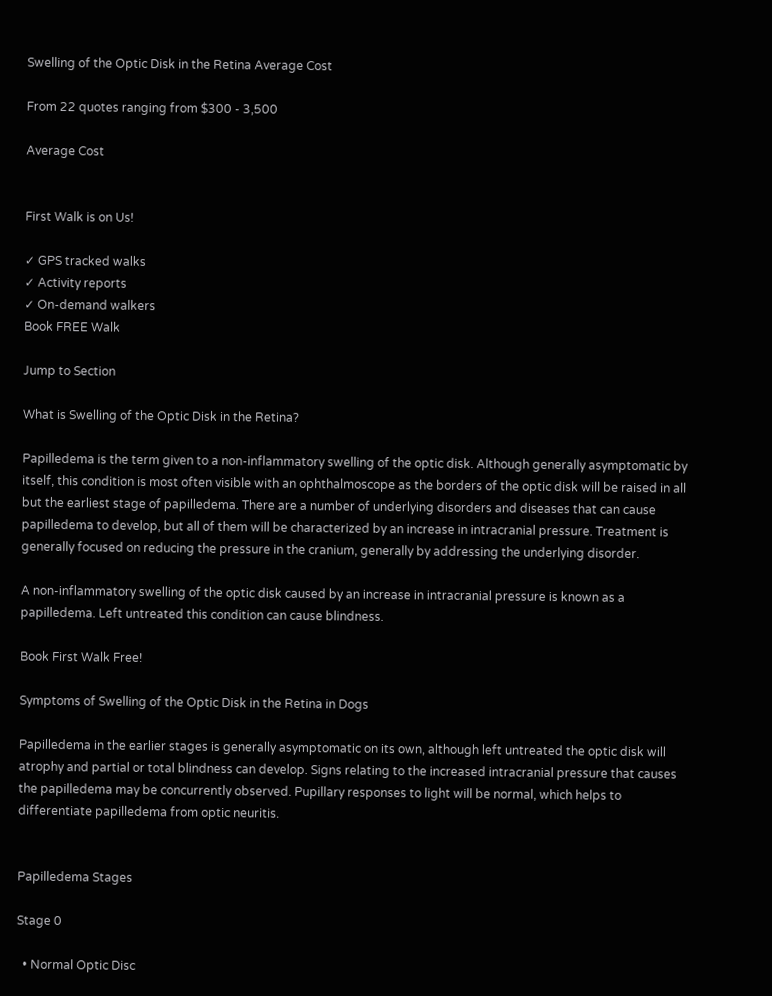Swelling of the Optic Disk in the Retina Average Cost

From 22 quotes ranging from $300 - 3,500

Average Cost


First Walk is on Us!

✓ GPS tracked walks
✓ Activity reports
✓ On-demand walkers
Book FREE Walk

Jump to Section

What is Swelling of the Optic Disk in the Retina?

Papilledema is the term given to a non-inflammatory swelling of the optic disk. Although generally asymptomatic by itself, this condition is most often visible with an ophthalmoscope as the borders of the optic disk will be raised in all but the earliest stage of papilledema. There are a number of underlying disorders and diseases that can cause papilledema to develop, but all of them will be characterized by an increase in intracranial pressure. Treatment is generally focused on reducing the pressure in the cranium, generally by addressing the underlying disorder.

A non-inflammatory swelling of the optic disk caused by an increase in intracranial pressure is known as a papilledema. Left untreated this condition can cause blindness.

Book First Walk Free!

Symptoms of Swelling of the Optic Disk in the Retina in Dogs

Papilledema in the earlier stages is generally asymptomatic on its own, although left untreated the optic disk will atrophy and partial or total blindness can develop. Signs relating to the increased intracranial pressure that causes the papilledema may be concurrently observed. Pupillary responses to light will be normal, which helps to differentiate papilledema from optic neuritis.


Papilledema Stages

Stage 0

  • Normal Optic Disc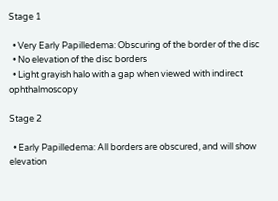Stage 1

  • Very Early Papilledema: Obscuring of the border of the disc
  • No elevation of the disc borders
  • Light grayish halo with a gap when viewed with indirect ophthalmoscopy

Stage 2

  • Early Papilledema: All borders are obscured, and will show elevation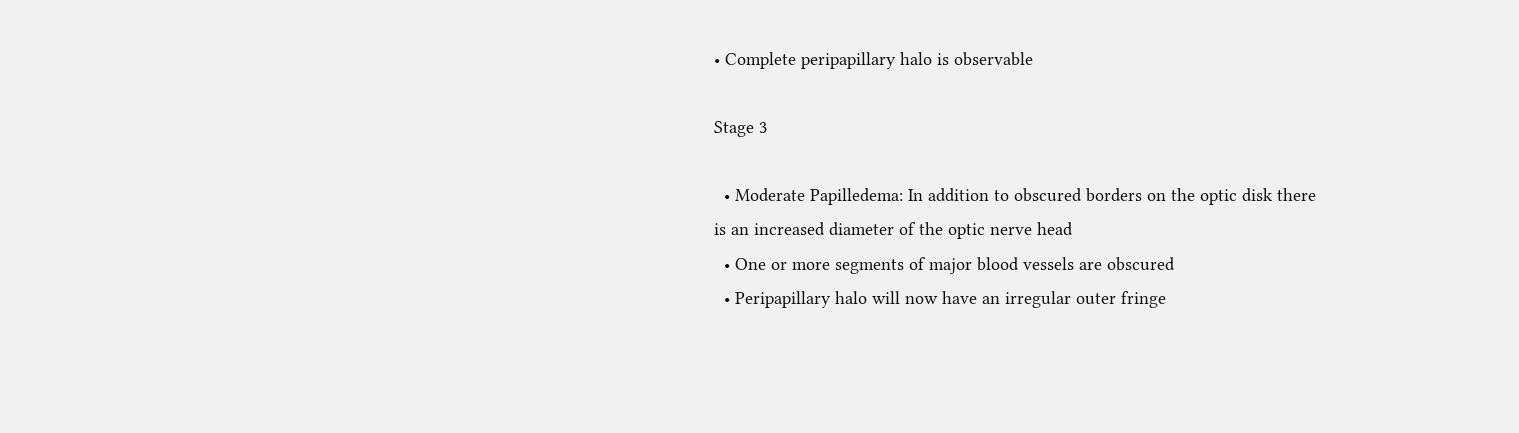• Complete peripapillary halo is observable

Stage 3

  • Moderate Papilledema: In addition to obscured borders on the optic disk there is an increased diameter of the optic nerve head
  • One or more segments of major blood vessels are obscured
  • Peripapillary halo will now have an irregular outer fringe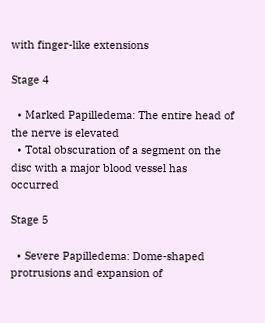with finger-like extensions

Stage 4

  • Marked Papilledema: The entire head of the nerve is elevated
  • Total obscuration of a segment on the disc with a major blood vessel has occurred

Stage 5

  • Severe Papilledema: Dome-shaped protrusions and expansion of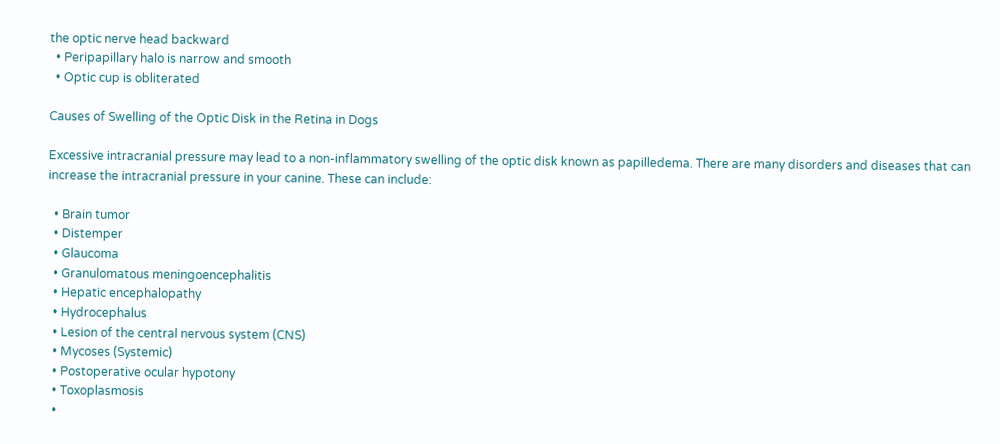the optic nerve head backward
  • Peripapillary halo is narrow and smooth
  • Optic cup is obliterated

Causes of Swelling of the Optic Disk in the Retina in Dogs

Excessive intracranial pressure may lead to a non-inflammatory swelling of the optic disk known as papilledema. There are many disorders and diseases that can increase the intracranial pressure in your canine. These can include:

  • Brain tumor
  • Distemper
  • Glaucoma
  • Granulomatous meningoencephalitis
  • Hepatic encephalopathy
  • Hydrocephalus
  • Lesion of the central nervous system (CNS)
  • Mycoses (Systemic)
  • Postoperative ocular hypotony
  • Toxoplasmosis
  •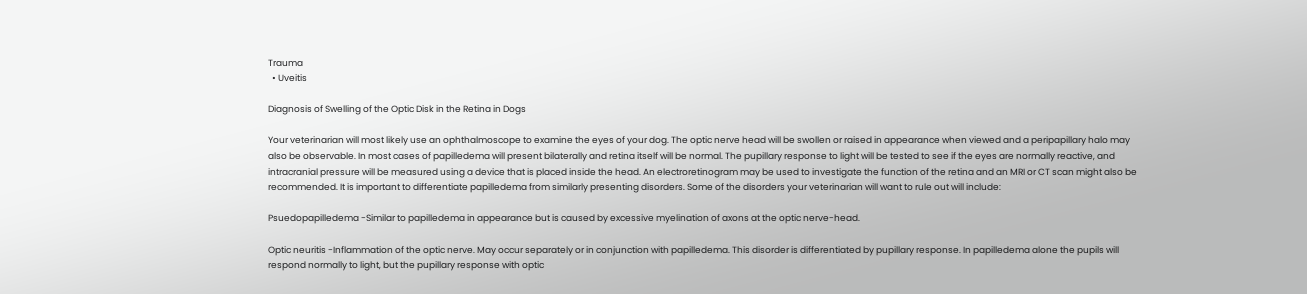Trauma
  • Uveitis

Diagnosis of Swelling of the Optic Disk in the Retina in Dogs

Your veterinarian will most likely use an ophthalmoscope to examine the eyes of your dog. The optic nerve head will be swollen or raised in appearance when viewed and a peripapillary halo may also be observable. In most cases of papilledema will present bilaterally and retina itself will be normal. The pupillary response to light will be tested to see if the eyes are normally reactive, and intracranial pressure will be measured using a device that is placed inside the head. An electroretinogram may be used to investigate the function of the retina and an MRI or CT scan might also be recommended. It is important to differentiate papilledema from similarly presenting disorders. Some of the disorders your veterinarian will want to rule out will include:

Psuedopapilledema -Similar to papilledema in appearance but is caused by excessive myelination of axons at the optic nerve-head.

Optic neuritis -Inflammation of the optic nerve. May occur separately or in conjunction with papilledema. This disorder is differentiated by pupillary response. In papilledema alone the pupils will respond normally to light, but the pupillary response with optic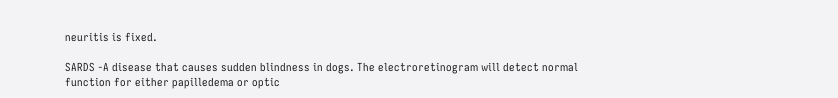neuritis is fixed.

SARDS -A disease that causes sudden blindness in dogs. The electroretinogram will detect normal function for either papilledema or optic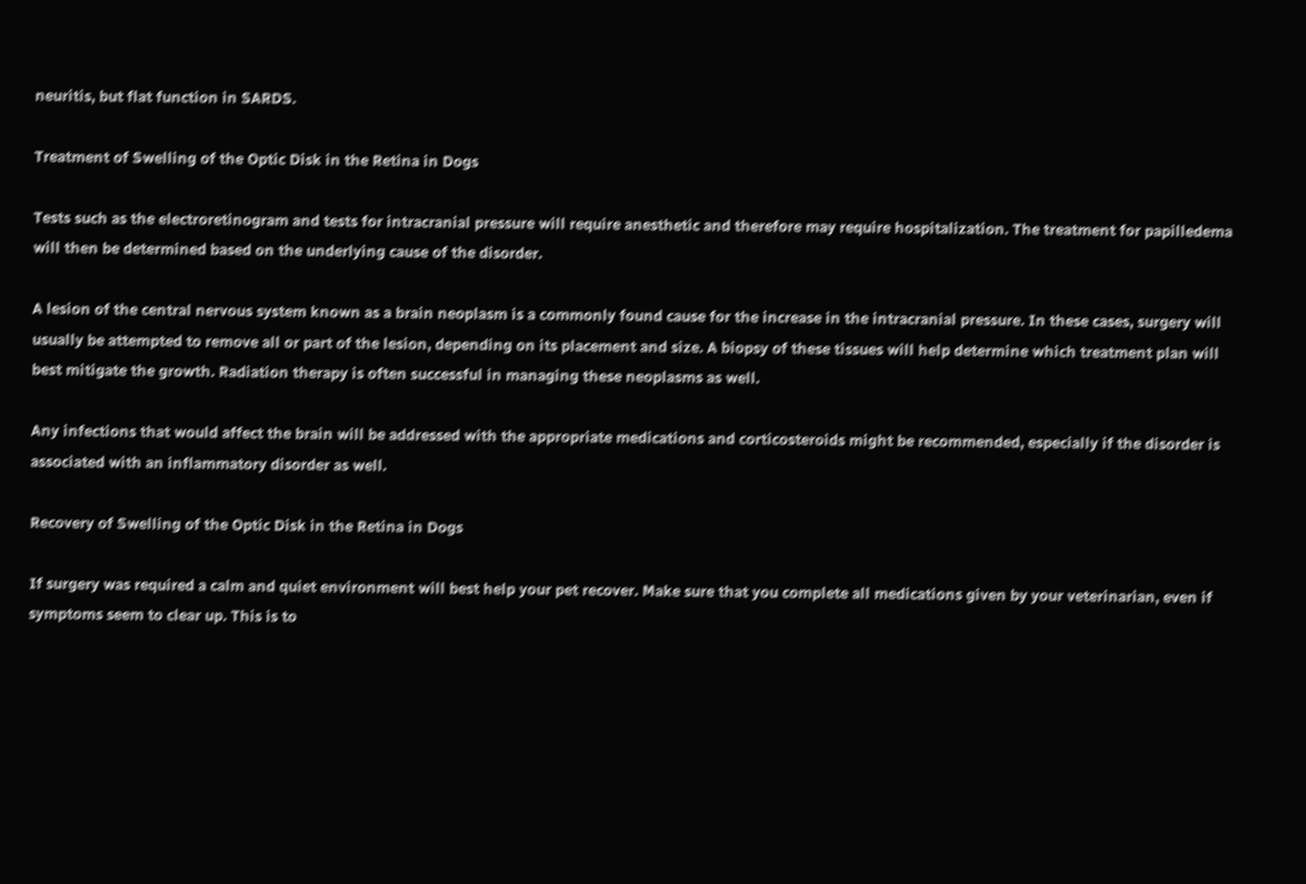neuritis, but flat function in SARDS.

Treatment of Swelling of the Optic Disk in the Retina in Dogs

Tests such as the electroretinogram and tests for intracranial pressure will require anesthetic and therefore may require hospitalization. The treatment for papilledema will then be determined based on the underlying cause of the disorder.

A lesion of the central nervous system known as a brain neoplasm is a commonly found cause for the increase in the intracranial pressure. In these cases, surgery will usually be attempted to remove all or part of the lesion, depending on its placement and size. A biopsy of these tissues will help determine which treatment plan will best mitigate the growth. Radiation therapy is often successful in managing these neoplasms as well.

Any infections that would affect the brain will be addressed with the appropriate medications and corticosteroids might be recommended, especially if the disorder is associated with an inflammatory disorder as well.

Recovery of Swelling of the Optic Disk in the Retina in Dogs

If surgery was required a calm and quiet environment will best help your pet recover. Make sure that you complete all medications given by your veterinarian, even if symptoms seem to clear up. This is to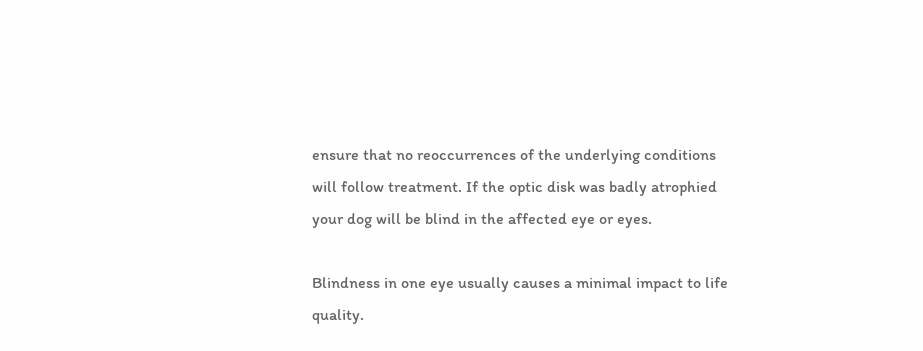ensure that no reoccurrences of the underlying conditions will follow treatment. If the optic disk was badly atrophied your dog will be blind in the affected eye or eyes.

Blindness in one eye usually causes a minimal impact to life quality.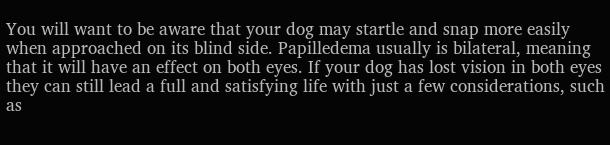You will want to be aware that your dog may startle and snap more easily when approached on its blind side. Papilledema usually is bilateral, meaning that it will have an effect on both eyes. If your dog has lost vision in both eyes they can still lead a full and satisfying life with just a few considerations, such as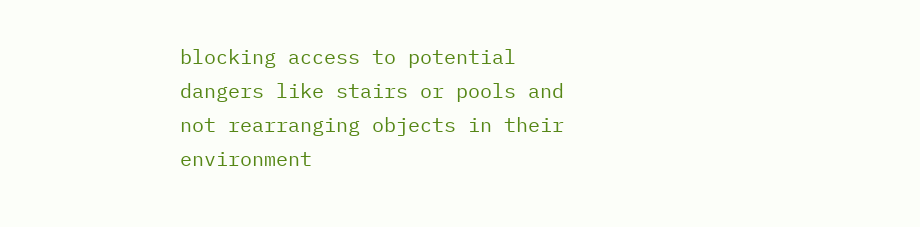blocking access to potential dangers like stairs or pools and not rearranging objects in their environment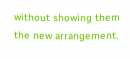without showing them the new arrangement.